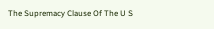The Supremacy Clause Of The U S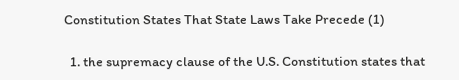Constitution States That State Laws Take Precede (1)

  1. the supremacy clause of the U.S. Constitution states that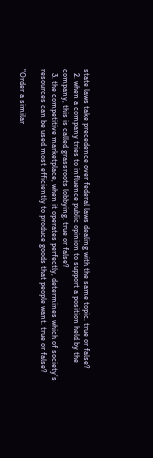state laws take precedence over federal laws dealing with the same topic. true or false?
  2. when a company tries to influence public opinion to support a position held by the company, this is called grassroots lobbying. true or false?
  3. the competitive marketplace, when it operates perfectly, determines which of society’s resources can be used most efficiently to produce goods that people want. true or false?

"Order a similar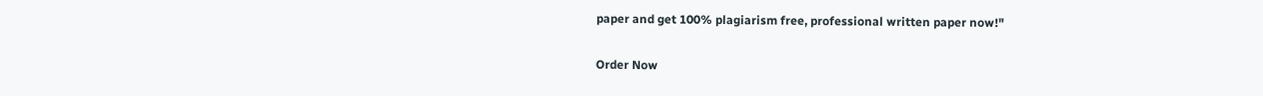paper and get 100% plagiarism free, professional written paper now!"

Order Now